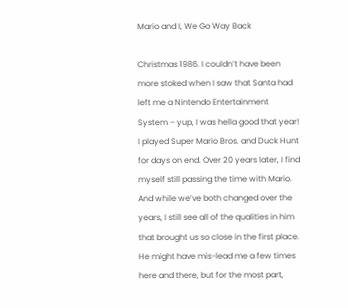Mario and I, We Go Way Back

Christmas 1986. I couldn’t have been more stoked when I saw that Santa had left me a Nintendo Entertainment System – yup, I was hella good that year! I played Super Mario Bros. and Duck Hunt for days on end. Over 20 years later, I find myself still passing the time with Mario. And while we’ve both changed over the years, I still see all of the qualities in him that brought us so close in the first place. He might have mis-lead me a few times here and there, but for the most part,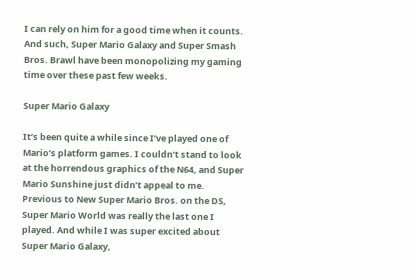I can rely on him for a good time when it counts. And such, Super Mario Galaxy and Super Smash Bros. Brawl have been monopolizing my gaming time over these past few weeks.

Super Mario Galaxy

It’s been quite a while since I’ve played one of Mario’s platform games. I couldn’t stand to look at the horrendous graphics of the N64, and Super Mario Sunshine just didn’t appeal to me. Previous to New Super Mario Bros. on the DS, Super Mario World was really the last one I played. And while I was super excited about Super Mario Galaxy,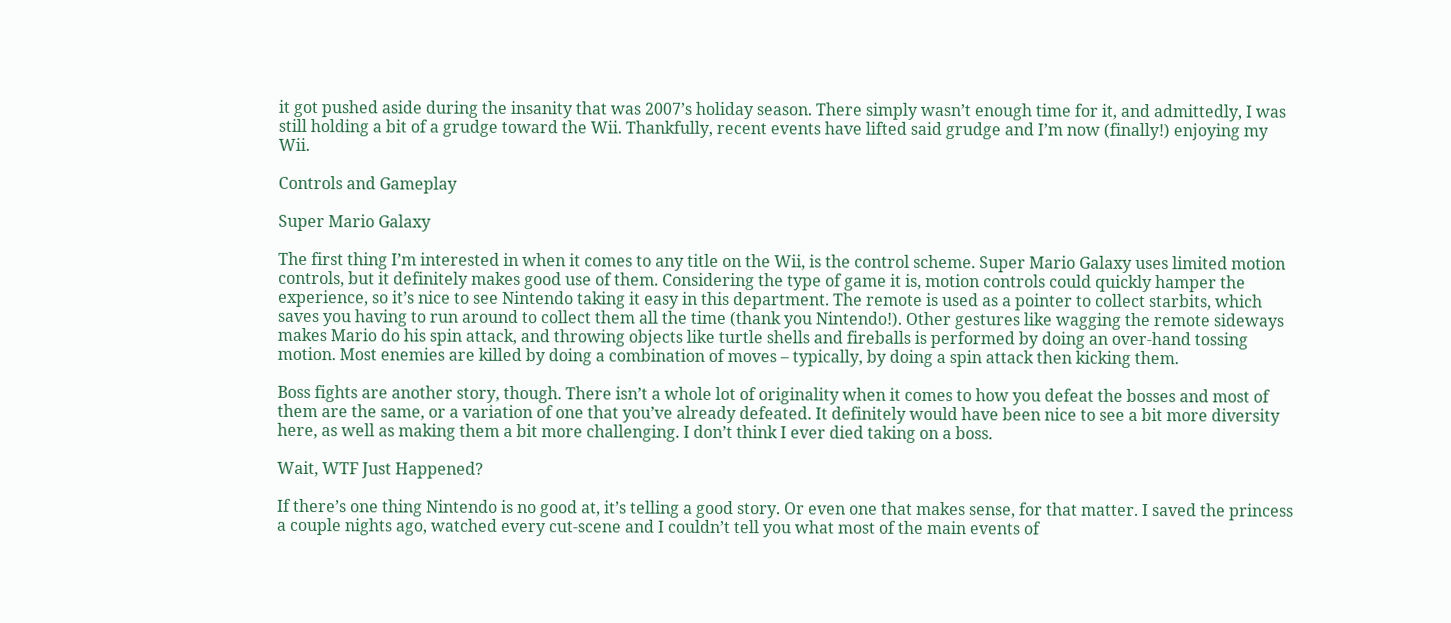it got pushed aside during the insanity that was 2007’s holiday season. There simply wasn’t enough time for it, and admittedly, I was still holding a bit of a grudge toward the Wii. Thankfully, recent events have lifted said grudge and I’m now (finally!) enjoying my Wii.

Controls and Gameplay

Super Mario Galaxy

The first thing I’m interested in when it comes to any title on the Wii, is the control scheme. Super Mario Galaxy uses limited motion controls, but it definitely makes good use of them. Considering the type of game it is, motion controls could quickly hamper the experience, so it’s nice to see Nintendo taking it easy in this department. The remote is used as a pointer to collect starbits, which saves you having to run around to collect them all the time (thank you Nintendo!). Other gestures like wagging the remote sideways makes Mario do his spin attack, and throwing objects like turtle shells and fireballs is performed by doing an over-hand tossing motion. Most enemies are killed by doing a combination of moves – typically, by doing a spin attack then kicking them.

Boss fights are another story, though. There isn’t a whole lot of originality when it comes to how you defeat the bosses and most of them are the same, or a variation of one that you’ve already defeated. It definitely would have been nice to see a bit more diversity here, as well as making them a bit more challenging. I don’t think I ever died taking on a boss.

Wait, WTF Just Happened?

If there’s one thing Nintendo is no good at, it’s telling a good story. Or even one that makes sense, for that matter. I saved the princess a couple nights ago, watched every cut-scene and I couldn’t tell you what most of the main events of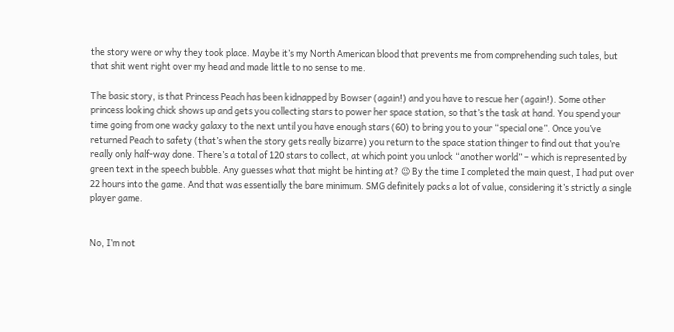the story were or why they took place. Maybe it’s my North American blood that prevents me from comprehending such tales, but that shit went right over my head and made little to no sense to me.

The basic story, is that Princess Peach has been kidnapped by Bowser (again!) and you have to rescue her (again!). Some other princess looking chick shows up and gets you collecting stars to power her space station, so that’s the task at hand. You spend your time going from one wacky galaxy to the next until you have enough stars (60) to bring you to your “special one”. Once you’ve returned Peach to safety (that’s when the story gets really bizarre) you return to the space station thinger to find out that you’re really only half-way done. There’s a total of 120 stars to collect, at which point you unlock “another world” – which is represented by green text in the speech bubble. Any guesses what that might be hinting at? 😉 By the time I completed the main quest, I had put over 22 hours into the game. And that was essentially the bare minimum. SMG definitely packs a lot of value, considering it’s strictly a single player game.


No, I’m not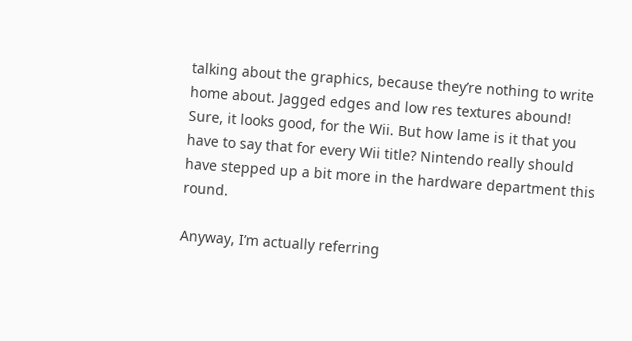talking about the graphics, because they’re nothing to write home about. Jagged edges and low res textures abound! Sure, it looks good, for the Wii. But how lame is it that you have to say that for every Wii title? Nintendo really should have stepped up a bit more in the hardware department this round.

Anyway, I’m actually referring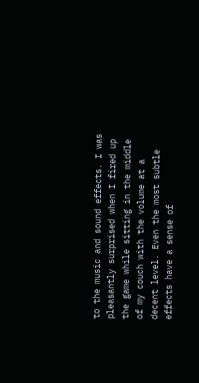to the music and sound effects. I was pleasantly surprised when I fired up the game while sitting in the middle of my couch with the volume at a decent level. Even the most subtle effects have a sense of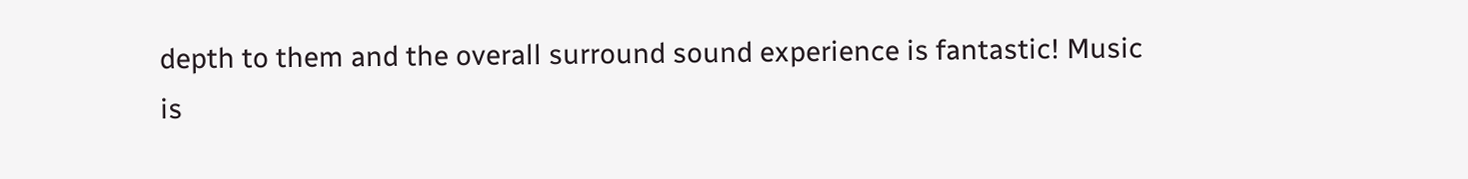depth to them and the overall surround sound experience is fantastic! Music is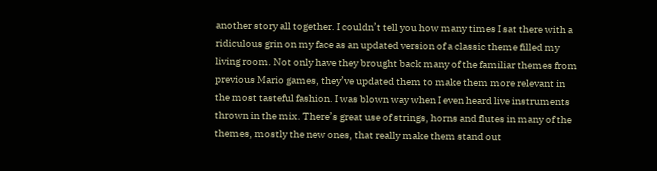another story all together. I couldn’t tell you how many times I sat there with a ridiculous grin on my face as an updated version of a classic theme filled my living room. Not only have they brought back many of the familiar themes from previous Mario games, they’ve updated them to make them more relevant in the most tasteful fashion. I was blown way when I even heard live instruments thrown in the mix. There’s great use of strings, horns and flutes in many of the themes, mostly the new ones, that really make them stand out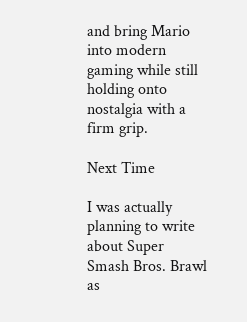and bring Mario into modern gaming while still holding onto nostalgia with a firm grip.

Next Time

I was actually planning to write about Super Smash Bros. Brawl as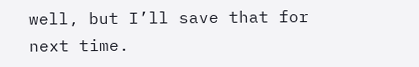well, but I’ll save that for next time.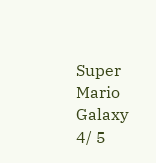Super Mario Galaxy
4/ 5